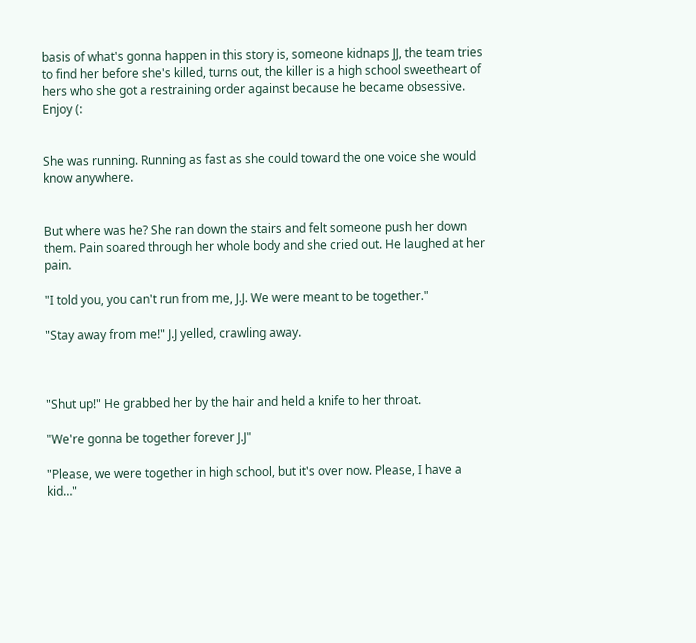basis of what's gonna happen in this story is, someone kidnaps JJ, the team tries to find her before she's killed, turns out, the killer is a high school sweetheart of hers who she got a restraining order against because he became obsessive. Enjoy (:


She was running. Running as fast as she could toward the one voice she would know anywhere.


But where was he? She ran down the stairs and felt someone push her down them. Pain soared through her whole body and she cried out. He laughed at her pain.

"I told you, you can't run from me, J.J. We were meant to be together."

"Stay away from me!" J.J yelled, crawling away.



"Shut up!" He grabbed her by the hair and held a knife to her throat.

"We're gonna be together forever J.J"

"Please, we were together in high school, but it's over now. Please, I have a kid…"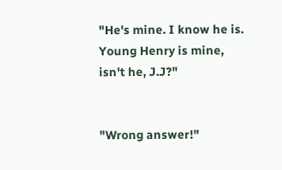"He's mine. I know he is. Young Henry is mine, isn't he, J.J?"


"Wrong answer!"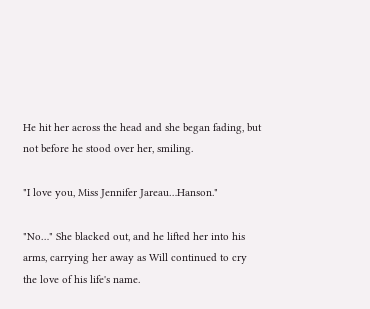He hit her across the head and she began fading, but not before he stood over her, smiling.

"I love you, Miss Jennifer Jareau…Hanson."

"No…" She blacked out, and he lifted her into his arms, carrying her away as Will continued to cry the love of his life's name.